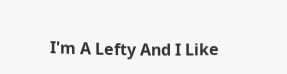I'm A Lefty And I Like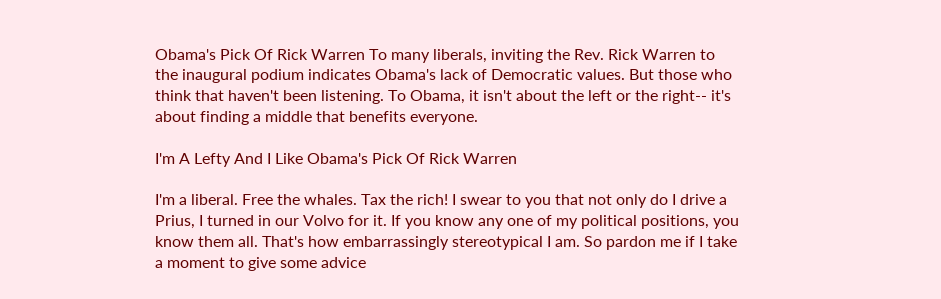Obama's Pick Of Rick Warren To many liberals, inviting the Rev. Rick Warren to the inaugural podium indicates Obama's lack of Democratic values. But those who think that haven't been listening. To Obama, it isn't about the left or the right-- it's about finding a middle that benefits everyone.

I'm A Lefty And I Like Obama's Pick Of Rick Warren

I'm a liberal. Free the whales. Tax the rich! I swear to you that not only do I drive a Prius, I turned in our Volvo for it. If you know any one of my political positions, you know them all. That's how embarrassingly stereotypical I am. So pardon me if I take a moment to give some advice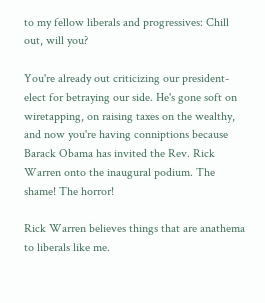to my fellow liberals and progressives: Chill out, will you?

You're already out criticizing our president-elect for betraying our side. He's gone soft on wiretapping, on raising taxes on the wealthy, and now you're having conniptions because Barack Obama has invited the Rev. Rick Warren onto the inaugural podium. The shame! The horror!

Rick Warren believes things that are anathema to liberals like me.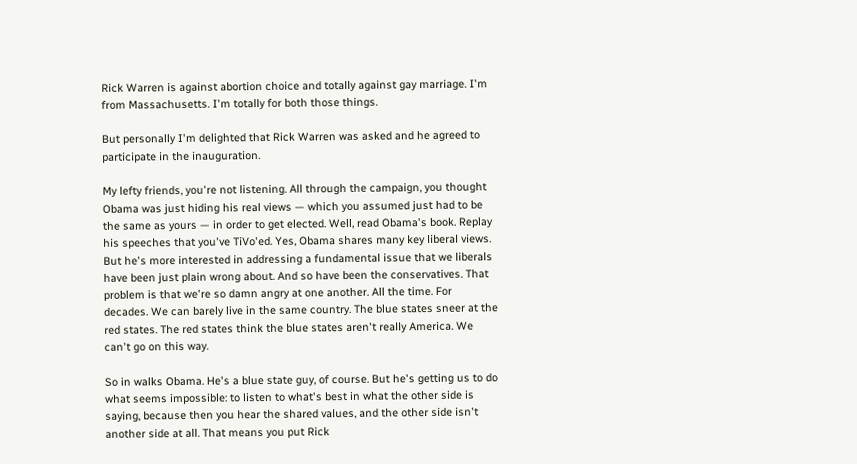Rick Warren is against abortion choice and totally against gay marriage. I'm from Massachusetts. I'm totally for both those things.

But personally I'm delighted that Rick Warren was asked and he agreed to participate in the inauguration.

My lefty friends, you're not listening. All through the campaign, you thought Obama was just hiding his real views — which you assumed just had to be the same as yours — in order to get elected. Well, read Obama's book. Replay his speeches that you've TiVo'ed. Yes, Obama shares many key liberal views. But he's more interested in addressing a fundamental issue that we liberals have been just plain wrong about. And so have been the conservatives. That problem is that we're so damn angry at one another. All the time. For decades. We can barely live in the same country. The blue states sneer at the red states. The red states think the blue states aren't really America. We can't go on this way.

So in walks Obama. He's a blue state guy, of course. But he's getting us to do what seems impossible: to listen to what's best in what the other side is saying, because then you hear the shared values, and the other side isn't another side at all. That means you put Rick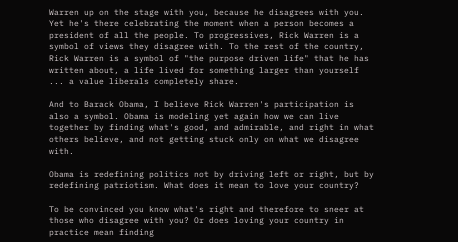Warren up on the stage with you, because he disagrees with you. Yet he's there celebrating the moment when a person becomes a president of all the people. To progressives, Rick Warren is a symbol of views they disagree with. To the rest of the country, Rick Warren is a symbol of "the purpose driven life" that he has written about, a life lived for something larger than yourself ... a value liberals completely share.

And to Barack Obama, I believe Rick Warren's participation is also a symbol. Obama is modeling yet again how we can live together by finding what's good, and admirable, and right in what others believe, and not getting stuck only on what we disagree with.

Obama is redefining politics not by driving left or right, but by redefining patriotism. What does it mean to love your country?

To be convinced you know what's right and therefore to sneer at those who disagree with you? Or does loving your country in practice mean finding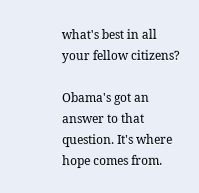what's best in all your fellow citizens?

Obama's got an answer to that question. It's where hope comes from.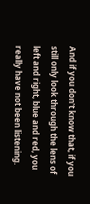And if you don't know that, if you still only look through the lens of left and right, blue and red, you really have not been listening.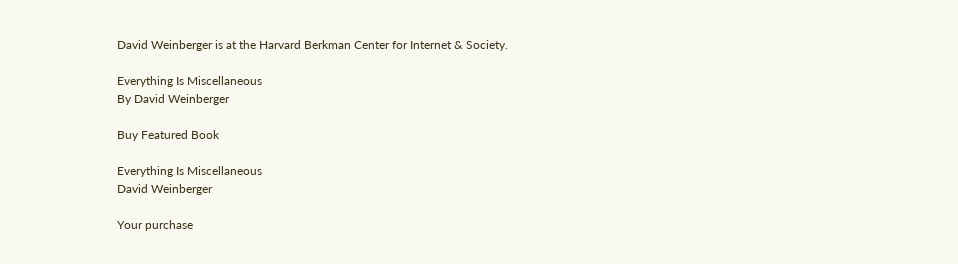David Weinberger is at the Harvard Berkman Center for Internet & Society.

Everything Is Miscellaneous
By David Weinberger

Buy Featured Book

Everything Is Miscellaneous
David Weinberger

Your purchase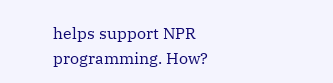helps support NPR programming. How?